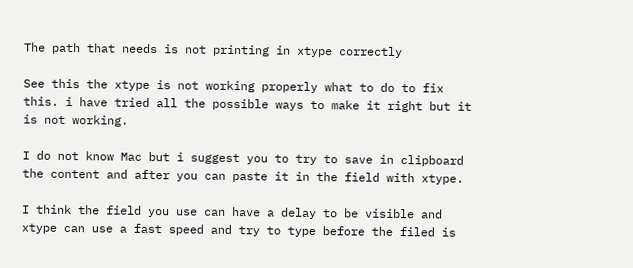The path that needs is not printing in xtype correctly

See this the xtype is not working properly what to do to fix this. i have tried all the possible ways to make it right but it is not working.

I do not know Mac but i suggest you to try to save in clipboard the content and after you can paste it in the field with xtype.

I think the field you use can have a delay to be visible and xtype can use a fast speed and try to type before the filed is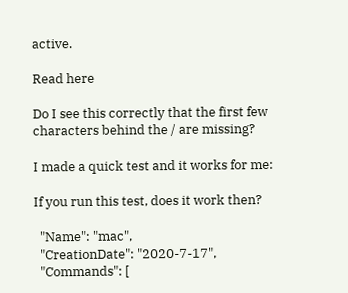active.

Read here

Do I see this correctly that the first few characters behind the / are missing?

I made a quick test and it works for me:

If you run this test, does it work then?

  "Name": "mac",
  "CreationDate": "2020-7-17",
  "Commands": [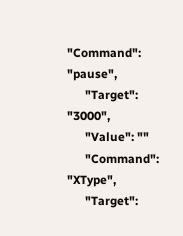"Command": "pause",
      "Target": "3000",
      "Value": ""
      "Command": "XType",
      "Target":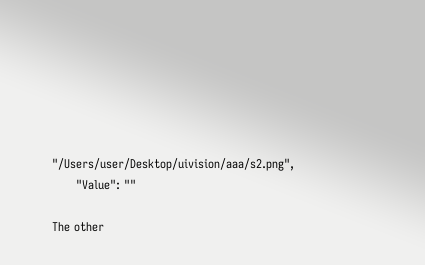"/Users/user/Desktop/uivision/aaa/s2.png",
      "Value": ""

The other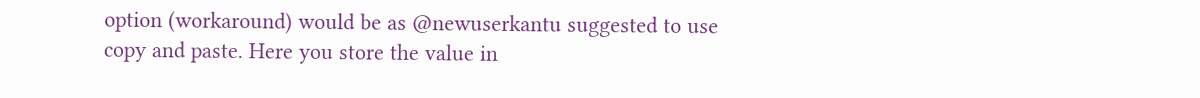option (workaround) would be as @newuserkantu suggested to use copy and paste. Here you store the value in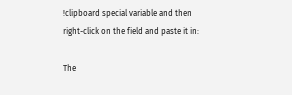!clipboard special variable and then right-click on the field and paste it in:

The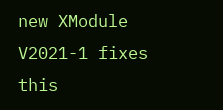new XModule V2021-1 fixes this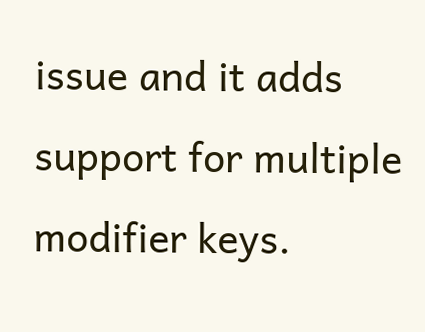issue and it adds support for multiple modifier keys.